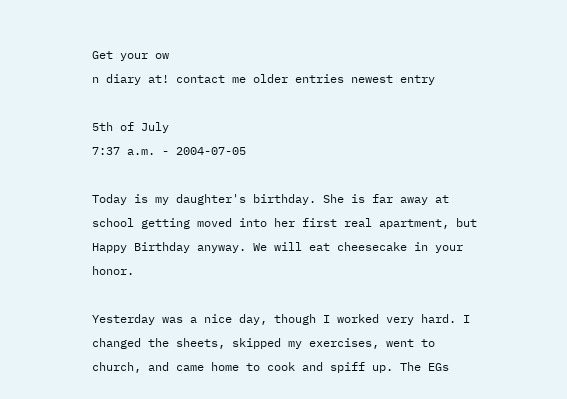Get your ow
n diary at! contact me older entries newest entry

5th of July
7:37 a.m. - 2004-07-05

Today is my daughter's birthday. She is far away at school getting moved into her first real apartment, but Happy Birthday anyway. We will eat cheesecake in your honor.

Yesterday was a nice day, though I worked very hard. I changed the sheets, skipped my exercises, went to church, and came home to cook and spiff up. The EGs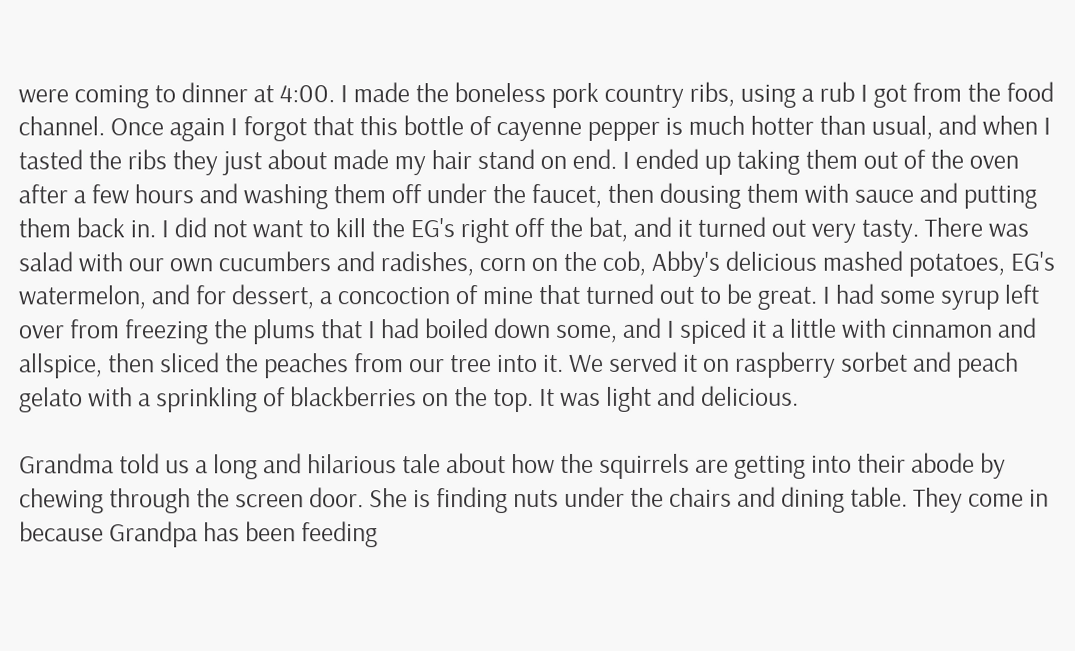were coming to dinner at 4:00. I made the boneless pork country ribs, using a rub I got from the food channel. Once again I forgot that this bottle of cayenne pepper is much hotter than usual, and when I tasted the ribs they just about made my hair stand on end. I ended up taking them out of the oven after a few hours and washing them off under the faucet, then dousing them with sauce and putting them back in. I did not want to kill the EG's right off the bat, and it turned out very tasty. There was salad with our own cucumbers and radishes, corn on the cob, Abby's delicious mashed potatoes, EG's watermelon, and for dessert, a concoction of mine that turned out to be great. I had some syrup left over from freezing the plums that I had boiled down some, and I spiced it a little with cinnamon and allspice, then sliced the peaches from our tree into it. We served it on raspberry sorbet and peach gelato with a sprinkling of blackberries on the top. It was light and delicious.

Grandma told us a long and hilarious tale about how the squirrels are getting into their abode by chewing through the screen door. She is finding nuts under the chairs and dining table. They come in because Grandpa has been feeding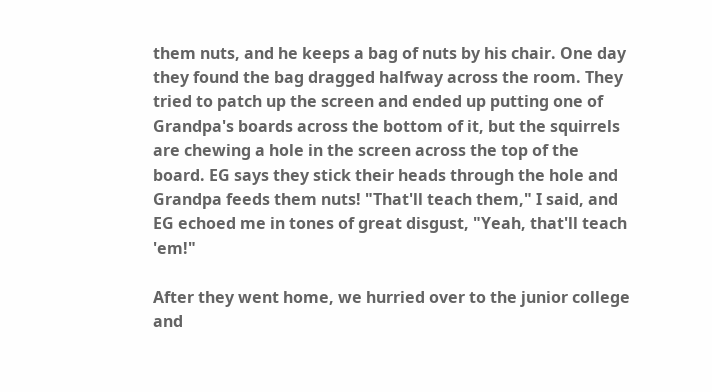them nuts, and he keeps a bag of nuts by his chair. One day they found the bag dragged halfway across the room. They tried to patch up the screen and ended up putting one of Grandpa's boards across the bottom of it, but the squirrels are chewing a hole in the screen across the top of the board. EG says they stick their heads through the hole and Grandpa feeds them nuts! "That'll teach them," I said, and EG echoed me in tones of great disgust, "Yeah, that'll teach 'em!"

After they went home, we hurried over to the junior college and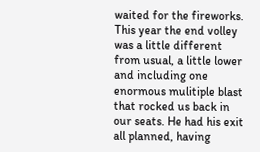waited for the fireworks. This year the end volley was a little different from usual, a little lower and including one enormous mulitiple blast that rocked us back in our seats. He had his exit all planned, having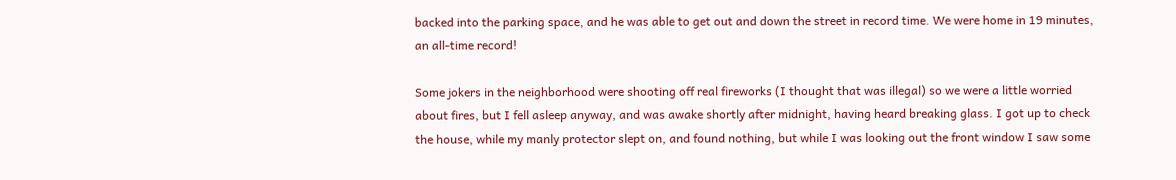backed into the parking space, and he was able to get out and down the street in record time. We were home in 19 minutes, an all-time record!

Some jokers in the neighborhood were shooting off real fireworks (I thought that was illegal) so we were a little worried about fires, but I fell asleep anyway, and was awake shortly after midnight, having heard breaking glass. I got up to check the house, while my manly protector slept on, and found nothing, but while I was looking out the front window I saw some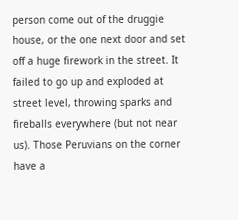person come out of the druggie house, or the one next door and set off a huge firework in the street. It failed to go up and exploded at street level, throwing sparks and fireballs everywhere (but not near us). Those Peruvians on the corner have a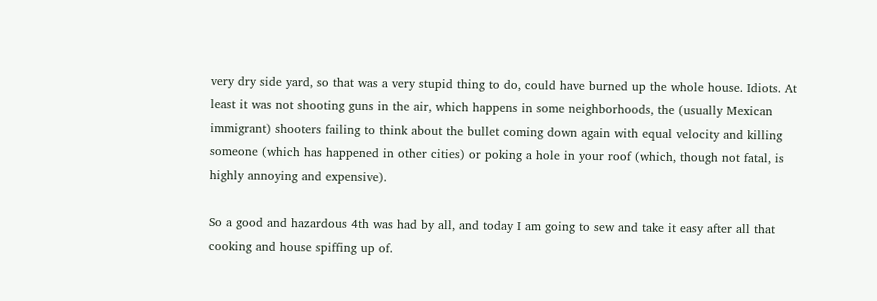very dry side yard, so that was a very stupid thing to do, could have burned up the whole house. Idiots. At least it was not shooting guns in the air, which happens in some neighborhoods, the (usually Mexican immigrant) shooters failing to think about the bullet coming down again with equal velocity and killing someone (which has happened in other cities) or poking a hole in your roof (which, though not fatal, is highly annoying and expensive).

So a good and hazardous 4th was had by all, and today I am going to sew and take it easy after all that cooking and house spiffing up of.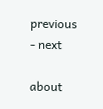previous - next

about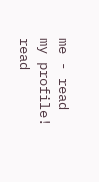me - read my profile! read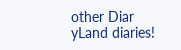other Diar
yLand diaries!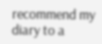recommend my diary to a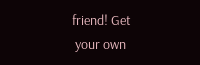friend! Get
 your own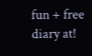fun + free diary at!